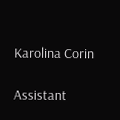Karolina Corin

Assistant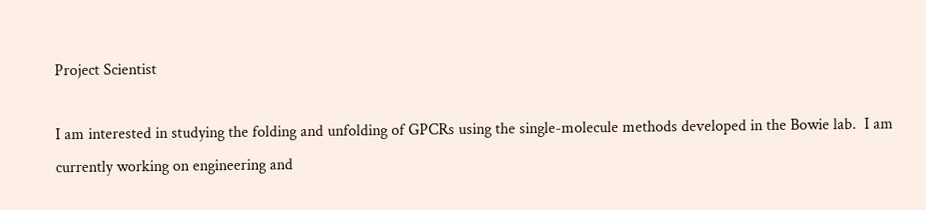Project Scientist

I am interested in studying the folding and unfolding of GPCRs using the single-molecule methods developed in the Bowie lab.  I am currently working on engineering and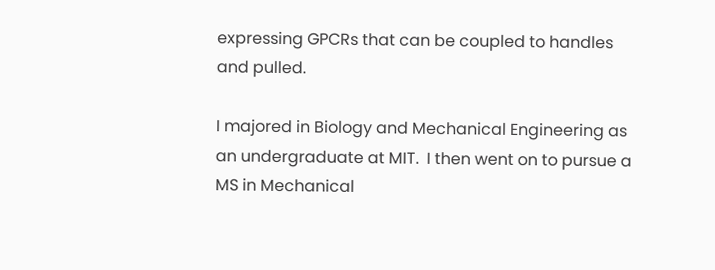expressing GPCRs that can be coupled to handles and pulled.

I majored in Biology and Mechanical Engineering as an undergraduate at MIT.  I then went on to pursue a MS in Mechanical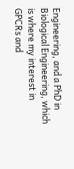Engineering, and a PhD in Biological Engineering, which is where my interest in GPCRs and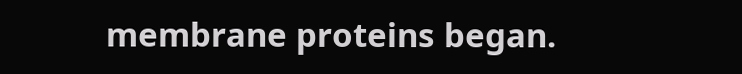membrane proteins began.